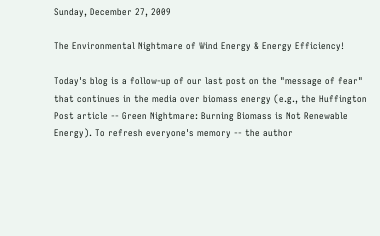Sunday, December 27, 2009

The Environmental Nightmare of Wind Energy & Energy Efficiency!

Today's blog is a follow-up of our last post on the "message of fear" that continues in the media over biomass energy (e.g., the Huffington Post article -- Green Nightmare: Burning Biomass is Not Renewable Energy). To refresh everyone's memory -- the author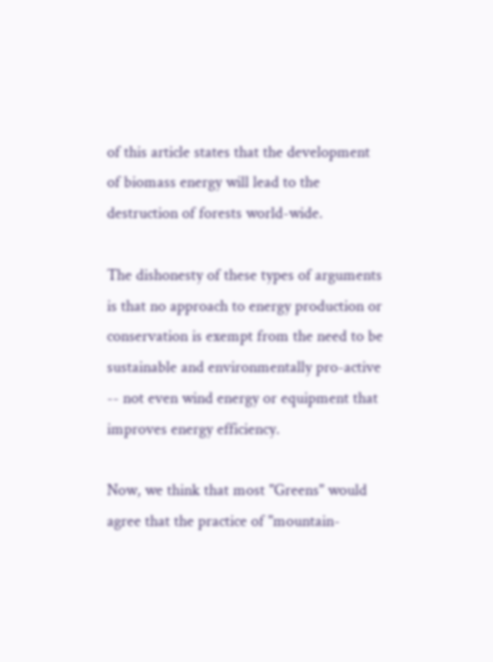of this article states that the development of biomass energy will lead to the destruction of forests world-wide.

The dishonesty of these types of arguments is that no approach to energy production or conservation is exempt from the need to be sustainable and environmentally pro-active -- not even wind energy or equipment that improves energy efficiency.

Now, we think that most "Greens" would agree that the practice of "mountain-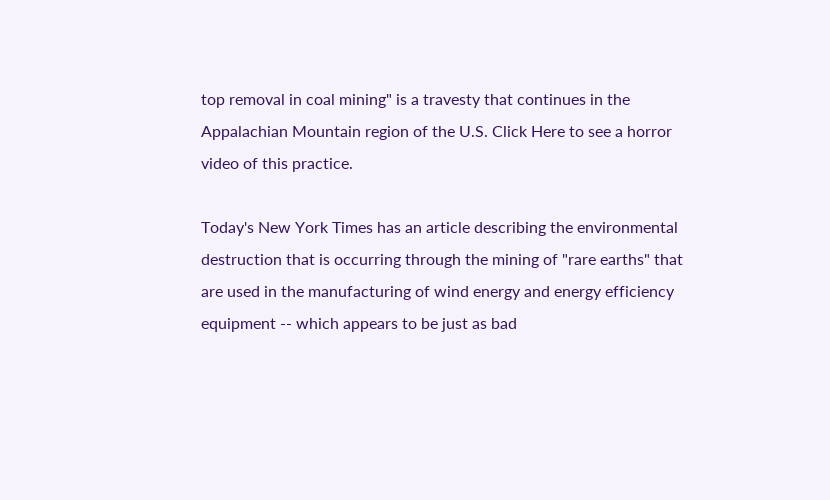top removal in coal mining" is a travesty that continues in the Appalachian Mountain region of the U.S. Click Here to see a horror video of this practice.

Today's New York Times has an article describing the environmental destruction that is occurring through the mining of "rare earths" that are used in the manufacturing of wind energy and energy efficiency equipment -- which appears to be just as bad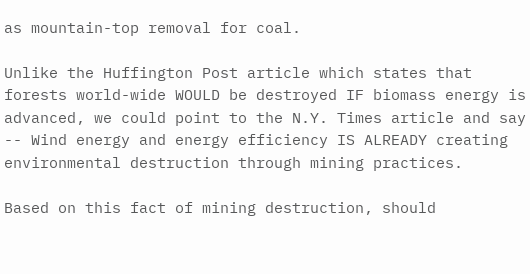as mountain-top removal for coal.

Unlike the Huffington Post article which states that forests world-wide WOULD be destroyed IF biomass energy is advanced, we could point to the N.Y. Times article and say -- Wind energy and energy efficiency IS ALREADY creating environmental destruction through mining practices.

Based on this fact of mining destruction, should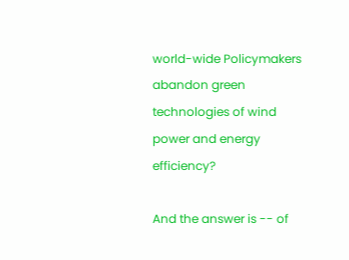world-wide Policymakers abandon green technologies of wind power and energy efficiency?

And the answer is -- of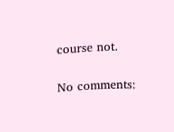course not.

No comments: